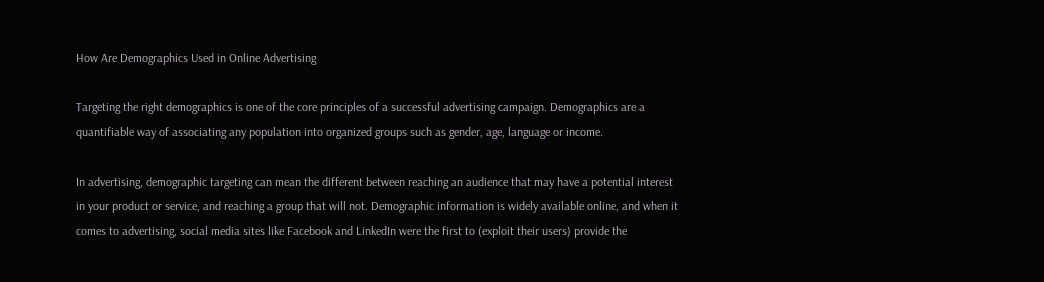How Are Demographics Used in Online Advertising

Targeting the right demographics is one of the core principles of a successful advertising campaign. Demographics are a quantifiable way of associating any population into organized groups such as gender, age, language or income.

In advertising, demographic targeting can mean the different between reaching an audience that may have a potential interest in your product or service, and reaching a group that will not. Demographic information is widely available online, and when it comes to advertising, social media sites like Facebook and LinkedIn were the first to (exploit their users) provide the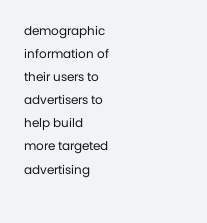demographic information of their users to advertisers to help build more targeted advertising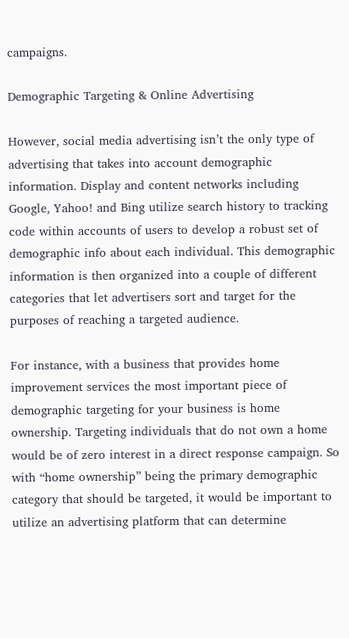campaigns.

Demographic Targeting & Online Advertising

However, social media advertising isn’t the only type of advertising that takes into account demographic information. Display and content networks including Google, Yahoo! and Bing utilize search history to tracking code within accounts of users to develop a robust set of demographic info about each individual. This demographic information is then organized into a couple of different categories that let advertisers sort and target for the purposes of reaching a targeted audience.

For instance, with a business that provides home improvement services the most important piece of demographic targeting for your business is home ownership. Targeting individuals that do not own a home would be of zero interest in a direct response campaign. So with “home ownership” being the primary demographic category that should be targeted, it would be important to utilize an advertising platform that can determine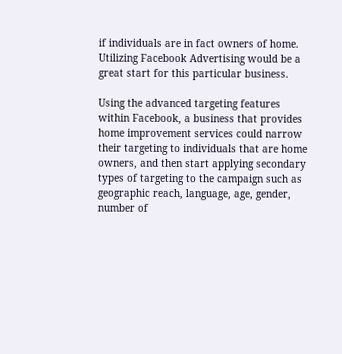if individuals are in fact owners of home. Utilizing Facebook Advertising would be a great start for this particular business.

Using the advanced targeting features within Facebook, a business that provides home improvement services could narrow their targeting to individuals that are home owners, and then start applying secondary types of targeting to the campaign such as geographic reach, language, age, gender, number of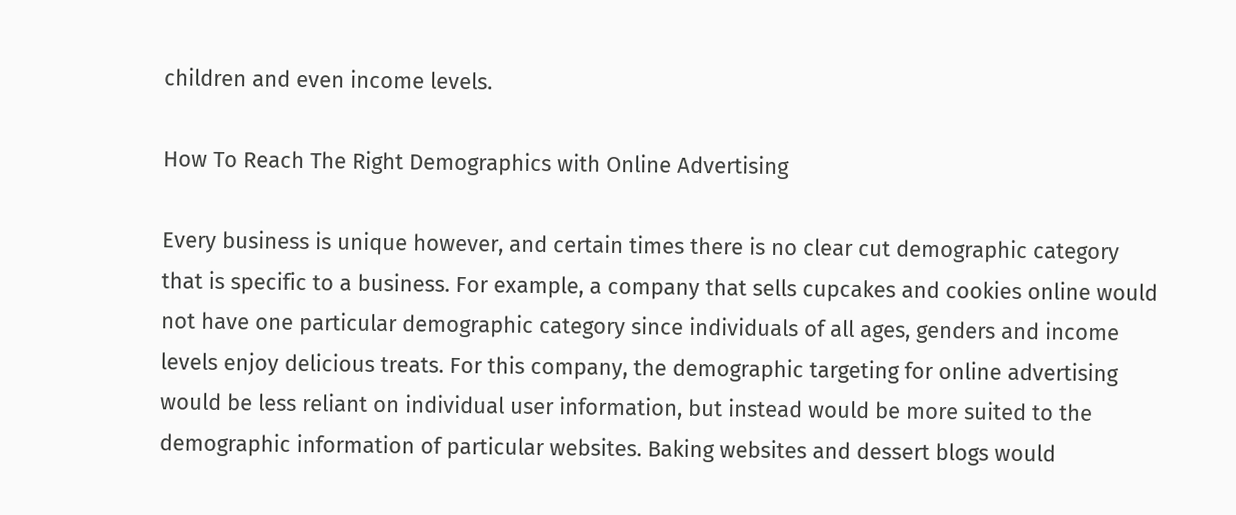children and even income levels.

How To Reach The Right Demographics with Online Advertising

Every business is unique however, and certain times there is no clear cut demographic category that is specific to a business. For example, a company that sells cupcakes and cookies online would not have one particular demographic category since individuals of all ages, genders and income levels enjoy delicious treats. For this company, the demographic targeting for online advertising would be less reliant on individual user information, but instead would be more suited to the demographic information of particular websites. Baking websites and dessert blogs would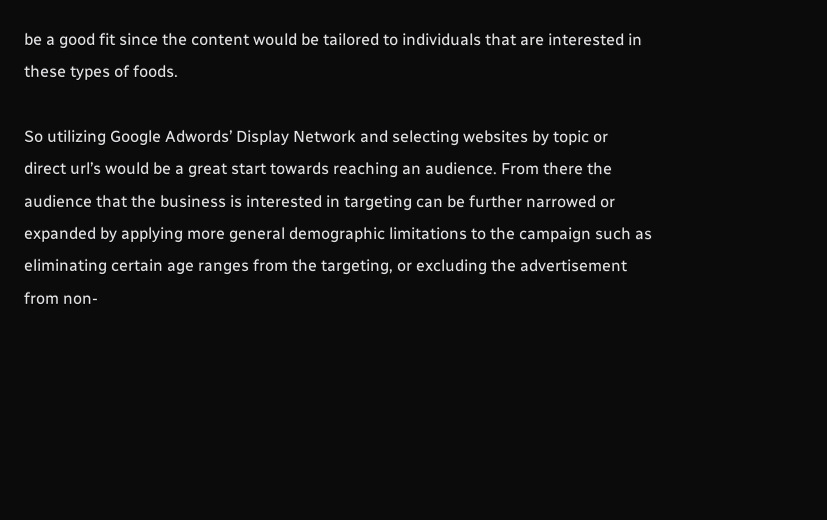be a good fit since the content would be tailored to individuals that are interested in these types of foods.

So utilizing Google Adwords’ Display Network and selecting websites by topic or direct url’s would be a great start towards reaching an audience. From there the audience that the business is interested in targeting can be further narrowed or expanded by applying more general demographic limitations to the campaign such as eliminating certain age ranges from the targeting, or excluding the advertisement from non-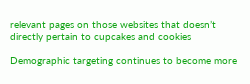relevant pages on those websites that doesn’t directly pertain to cupcakes and cookies

Demographic targeting continues to become more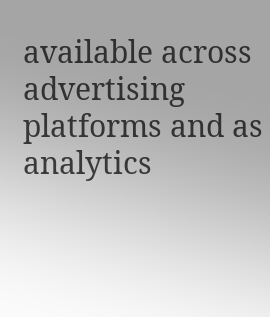available across advertising platforms and as analytics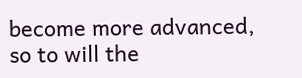become more advanced, so to will the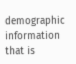demographic information that is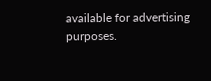available for advertising purposes.